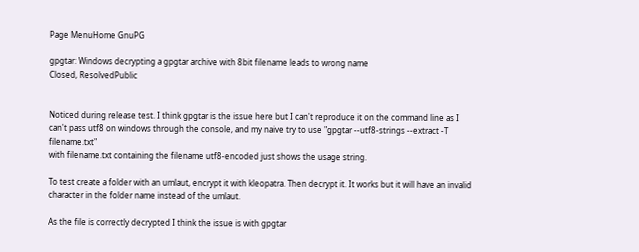Page MenuHome GnuPG

gpgtar: Windows decrypting a gpgtar archive with 8bit filename leads to wrong name
Closed, ResolvedPublic


Noticed during release test. I think gpgtar is the issue here but I can't reproduce it on the command line as I can't pass utf8 on windows through the console, and my naive try to use "gpgtar --utf8-strings --extract -T filename.txt"
with filename.txt containing the filename utf8-encoded just shows the usage string.

To test create a folder with an umlaut, encrypt it with kleopatra. Then decrypt it. It works but it will have an invalid character in the folder name instead of the umlaut.

As the file is correctly decrypted I think the issue is with gpgtar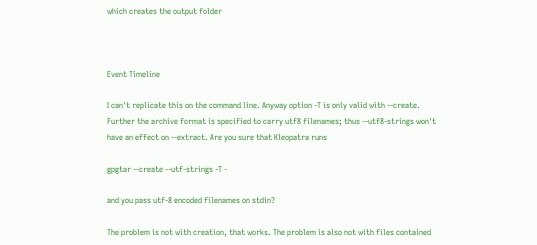which creates the output folder



Event Timeline

I can't replicate this on the command line. Anyway option -T is only valid with --create. Further the archive format is specified to carry utf8 filenames; thus --utf8-strings won't have an effect on --extract. Are you sure that Kleopatra runs

gpgtar --create --utf-strings -T -

and you pass utf-8 encoded filenames on stdin?

The problem is not with creation, that works. The problem is also not with files contained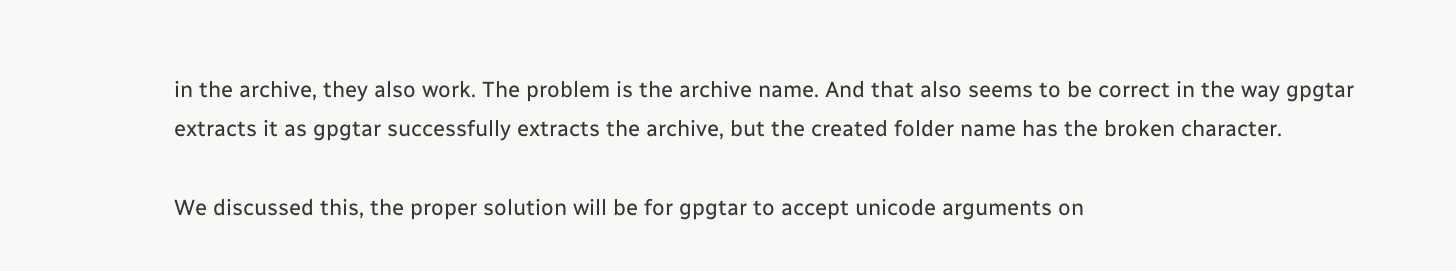in the archive, they also work. The problem is the archive name. And that also seems to be correct in the way gpgtar extracts it as gpgtar successfully extracts the archive, but the created folder name has the broken character.

We discussed this, the proper solution will be for gpgtar to accept unicode arguments on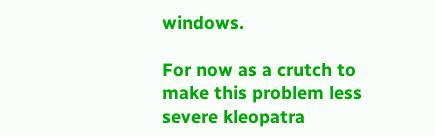windows.

For now as a crutch to make this problem less severe kleopatra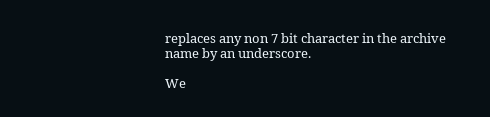replaces any non 7 bit character in the archive name by an underscore.

We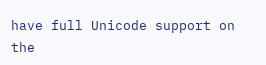have full Unicode support on the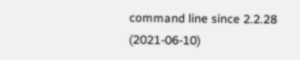command line since 2.2.28 (2021-06-10)